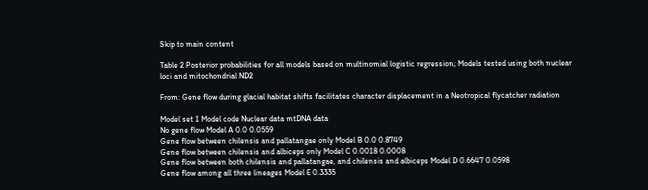Skip to main content

Table 2 Posterior probabilities for all models based on multinomial logistic regression; Models tested using both nuclear loci and mitochondrial ND2

From: Gene flow during glacial habitat shifts facilitates character displacement in a Neotropical flycatcher radiation

Model set 1 Model code Nuclear data mtDNA data
No gene flow Model A 0.0 0.0559
Gene flow between chilensis and pallatangae only Model B 0.0 0.8749
Gene flow between chilensis and albiceps only Model C 0.0018 0.0008
Gene flow between both chilensis and pallatangae, and chilensis and albiceps Model D 0.6647 0.0598
Gene flow among all three lineages Model E 0.3335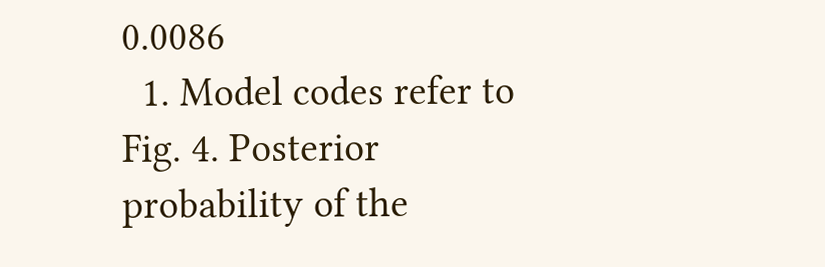0.0086
  1. Model codes refer to Fig. 4. Posterior probability of the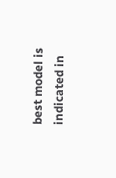best model is indicated in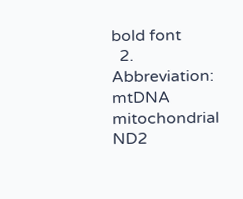bold font
  2. Abbreviation: mtDNA mitochondrial ND2